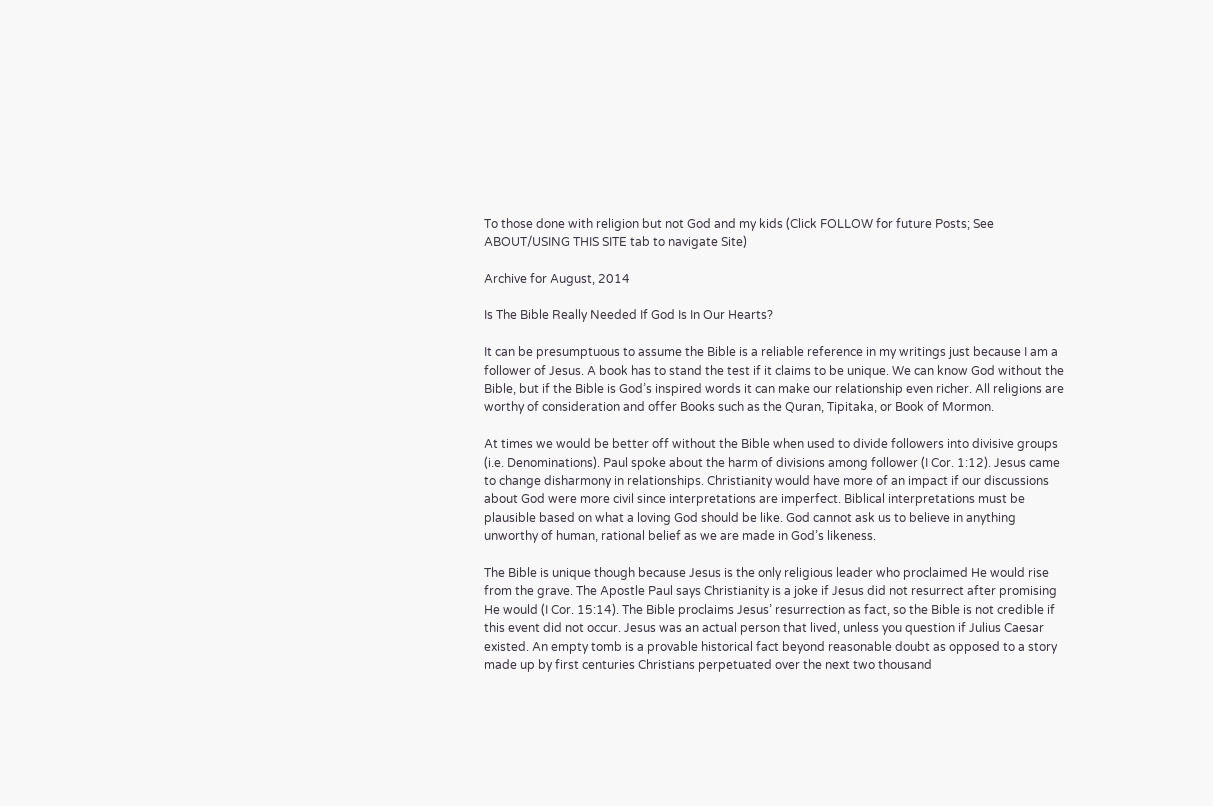To those done with religion but not God and my kids (Click FOLLOW for future Posts; See ABOUT/USING THIS SITE tab to navigate Site)

Archive for August, 2014

Is The Bible Really Needed If God Is In Our Hearts?

It can be presumptuous to assume the Bible is a reliable reference in my writings just because I am a follower of Jesus. A book has to stand the test if it claims to be unique. We can know God without the Bible, but if the Bible is God’s inspired words it can make our relationship even richer. All religions are worthy of consideration and offer Books such as the Quran, Tipitaka, or Book of Mormon.

At times we would be better off without the Bible when used to divide followers into divisive groups (i.e. Denominations). Paul spoke about the harm of divisions among follower (I Cor. 1:12). Jesus came to change disharmony in relationships. Christianity would have more of an impact if our discussions about God were more civil since interpretations are imperfect. Biblical interpretations must be plausible based on what a loving God should be like. God cannot ask us to believe in anything unworthy of human, rational belief as we are made in God’s likeness.

The Bible is unique though because Jesus is the only religious leader who proclaimed He would rise from the grave. The Apostle Paul says Christianity is a joke if Jesus did not resurrect after promising He would (I Cor. 15:14). The Bible proclaims Jesus’ resurrection as fact, so the Bible is not credible if this event did not occur. Jesus was an actual person that lived, unless you question if Julius Caesar existed. An empty tomb is a provable historical fact beyond reasonable doubt as opposed to a story made up by first centuries Christians perpetuated over the next two thousand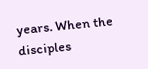years. When the disciples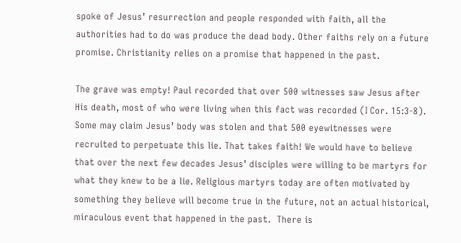spoke of Jesus’ resurrection and people responded with faith, all the authorities had to do was produce the dead body. Other faiths rely on a future promise. Christianity relies on a promise that happened in the past.

The grave was empty! Paul recorded that over 500 witnesses saw Jesus after His death, most of who were living when this fact was recorded (I Cor. 15:3-8). Some may claim Jesus’ body was stolen and that 500 eyewitnesses were recruited to perpetuate this lie. That takes faith! We would have to believe that over the next few decades Jesus’ disciples were willing to be martyrs for what they knew to be a lie. Religious martyrs today are often motivated by something they believe will become true in the future, not an actual historical, miraculous event that happened in the past.  There is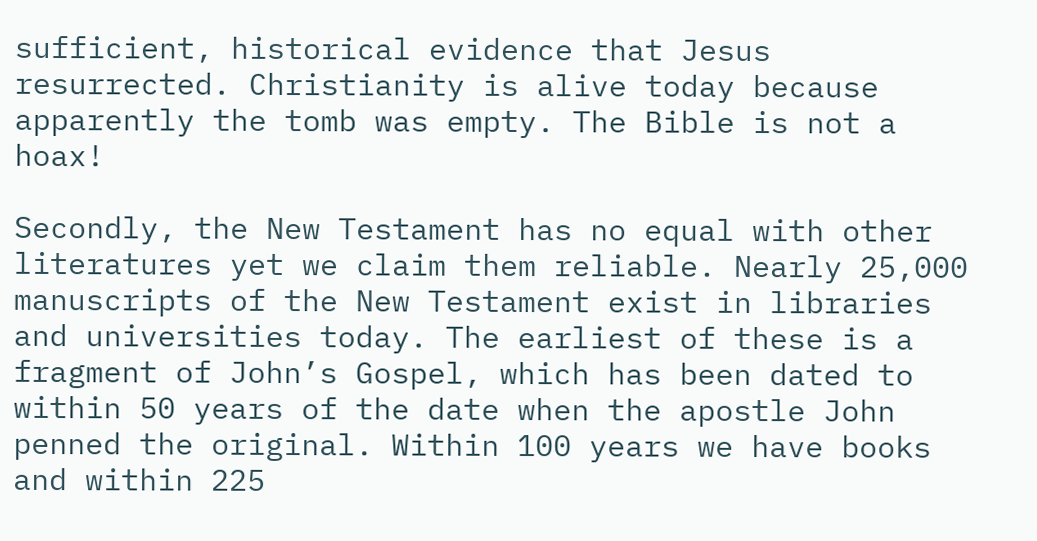sufficient, historical evidence that Jesus resurrected. Christianity is alive today because apparently the tomb was empty. The Bible is not a hoax!

Secondly, the New Testament has no equal with other literatures yet we claim them reliable. Nearly 25,000 manuscripts of the New Testament exist in libraries and universities today. The earliest of these is a fragment of John’s Gospel, which has been dated to within 50 years of the date when the apostle John penned the original. Within 100 years we have books and within 225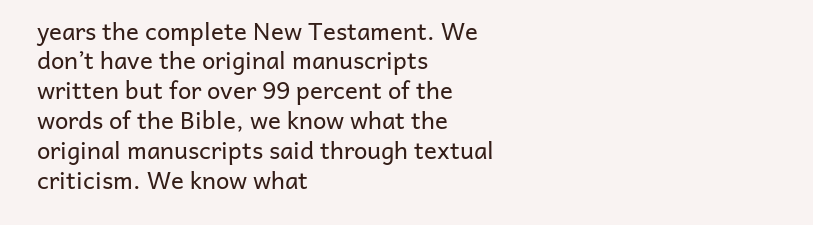years the complete New Testament. We don’t have the original manuscripts written but for over 99 percent of the words of the Bible, we know what the original manuscripts said through textual criticism. We know what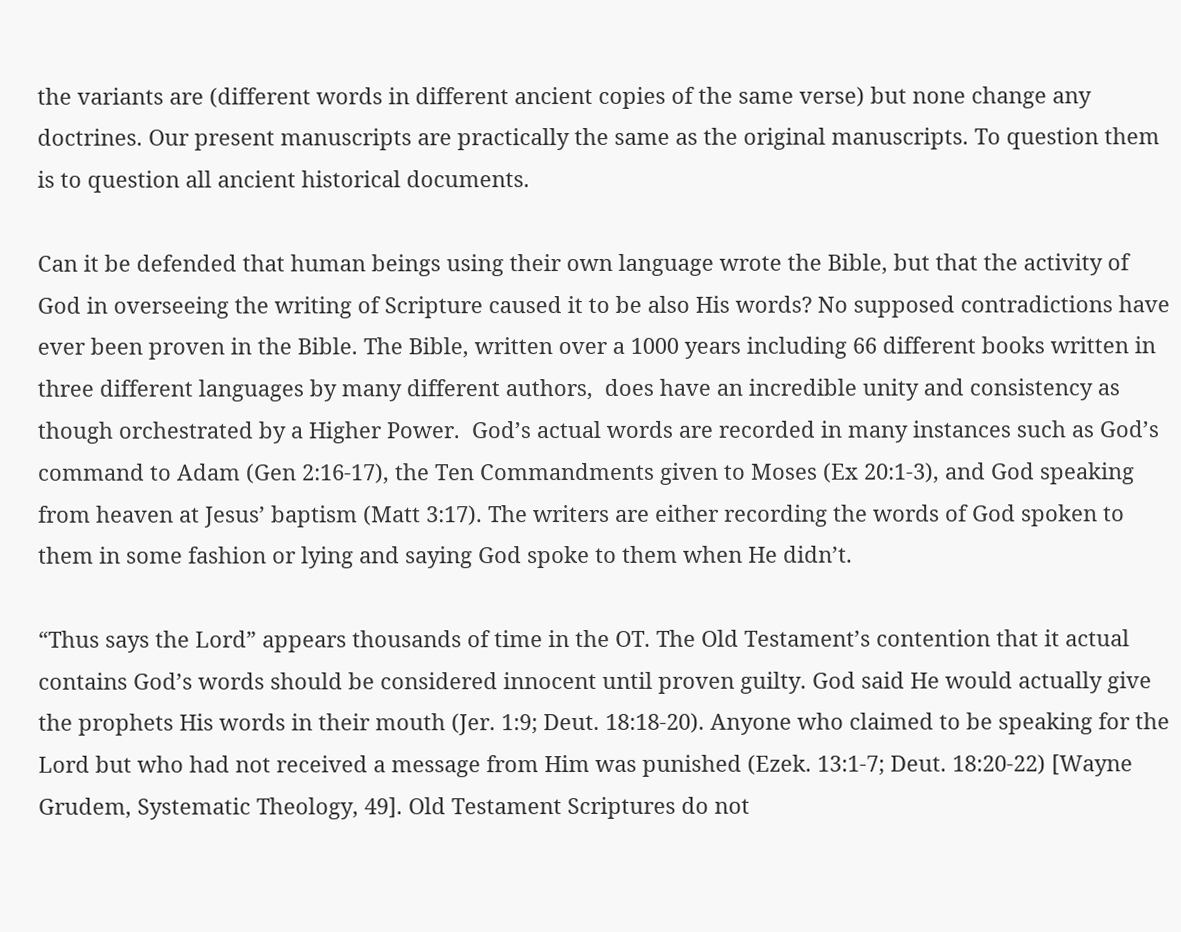the variants are (different words in different ancient copies of the same verse) but none change any doctrines. Our present manuscripts are practically the same as the original manuscripts. To question them is to question all ancient historical documents.

Can it be defended that human beings using their own language wrote the Bible, but that the activity of God in overseeing the writing of Scripture caused it to be also His words? No supposed contradictions have ever been proven in the Bible. The Bible, written over a 1000 years including 66 different books written in three different languages by many different authors,  does have an incredible unity and consistency as though orchestrated by a Higher Power.  God’s actual words are recorded in many instances such as God’s command to Adam (Gen 2:16-17), the Ten Commandments given to Moses (Ex 20:1-3), and God speaking from heaven at Jesus’ baptism (Matt 3:17). The writers are either recording the words of God spoken to them in some fashion or lying and saying God spoke to them when He didn’t.

“Thus says the Lord” appears thousands of time in the OT. The Old Testament’s contention that it actual contains God’s words should be considered innocent until proven guilty. God said He would actually give the prophets His words in their mouth (Jer. 1:9; Deut. 18:18-20). Anyone who claimed to be speaking for the Lord but who had not received a message from Him was punished (Ezek. 13:1-7; Deut. 18:20-22) [Wayne Grudem, Systematic Theology, 49]. Old Testament Scriptures do not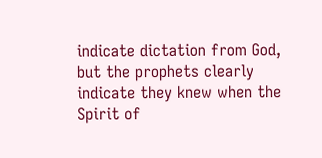indicate dictation from God, but the prophets clearly indicate they knew when the Spirit of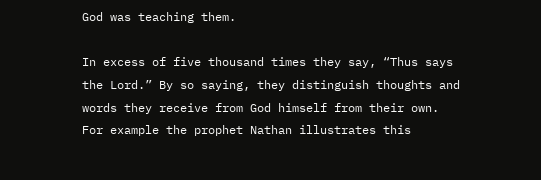God was teaching them.

In excess of five thousand times they say, “Thus says the Lord.” By so saying, they distinguish thoughts and words they receive from God himself from their own. For example the prophet Nathan illustrates this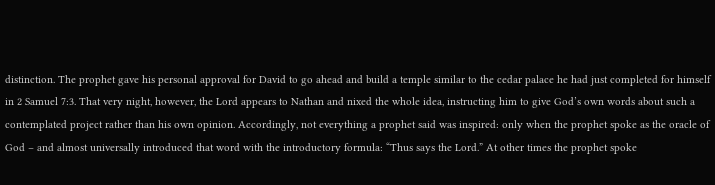distinction. The prophet gave his personal approval for David to go ahead and build a temple similar to the cedar palace he had just completed for himself in 2 Samuel 7:3. That very night, however, the Lord appears to Nathan and nixed the whole idea, instructing him to give God’s own words about such a contemplated project rather than his own opinion. Accordingly, not everything a prophet said was inspired: only when the prophet spoke as the oracle of God – and almost universally introduced that word with the introductory formula: “Thus says the Lord.” At other times the prophet spoke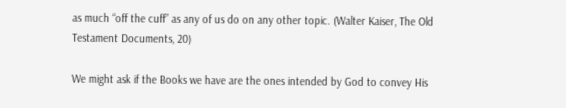as much “off the cuff” as any of us do on any other topic. (Walter Kaiser, The Old Testament Documents, 20)

We might ask if the Books we have are the ones intended by God to convey His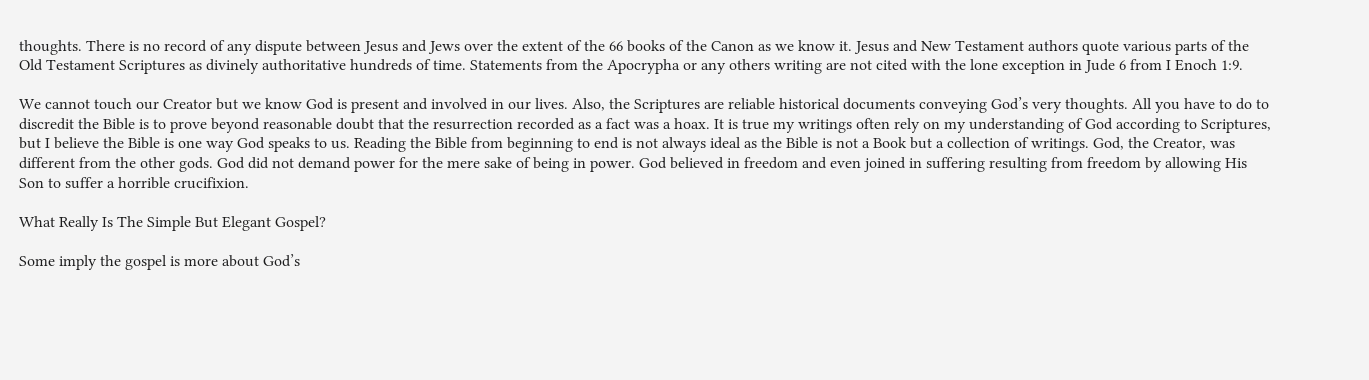thoughts. There is no record of any dispute between Jesus and Jews over the extent of the 66 books of the Canon as we know it. Jesus and New Testament authors quote various parts of the Old Testament Scriptures as divinely authoritative hundreds of time. Statements from the Apocrypha or any others writing are not cited with the lone exception in Jude 6 from I Enoch 1:9.

We cannot touch our Creator but we know God is present and involved in our lives. Also, the Scriptures are reliable historical documents conveying God’s very thoughts. All you have to do to discredit the Bible is to prove beyond reasonable doubt that the resurrection recorded as a fact was a hoax. It is true my writings often rely on my understanding of God according to Scriptures, but I believe the Bible is one way God speaks to us. Reading the Bible from beginning to end is not always ideal as the Bible is not a Book but a collection of writings. God, the Creator, was different from the other gods. God did not demand power for the mere sake of being in power. God believed in freedom and even joined in suffering resulting from freedom by allowing His Son to suffer a horrible crucifixion.

What Really Is The Simple But Elegant Gospel?

Some imply the gospel is more about God’s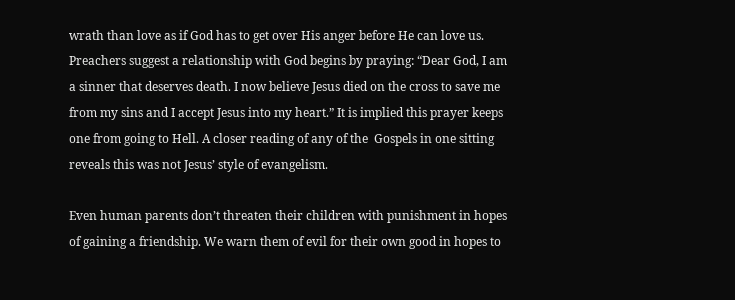wrath than love as if God has to get over His anger before He can love us.  Preachers suggest a relationship with God begins by praying: “Dear God, I am a sinner that deserves death. I now believe Jesus died on the cross to save me from my sins and I accept Jesus into my heart.” It is implied this prayer keeps one from going to Hell. A closer reading of any of the  Gospels in one sitting reveals this was not Jesus’ style of evangelism.

Even human parents don’t threaten their children with punishment in hopes of gaining a friendship. We warn them of evil for their own good in hopes to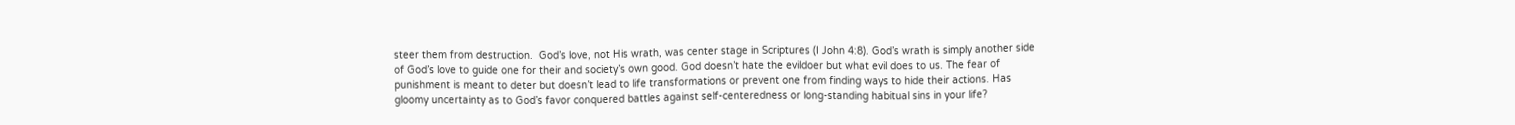steer them from destruction.  God’s love, not His wrath, was center stage in Scriptures (I John 4:8). God’s wrath is simply another side of God’s love to guide one for their and society’s own good. God doesn’t hate the evildoer but what evil does to us. The fear of punishment is meant to deter but doesn’t lead to life transformations or prevent one from finding ways to hide their actions. Has gloomy uncertainty as to God’s favor conquered battles against self-centeredness or long-standing habitual sins in your life?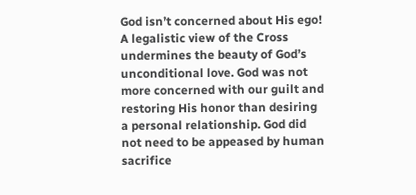God isn’t concerned about His ego! A legalistic view of the Cross undermines the beauty of God’s unconditional love. God was not more concerned with our guilt and restoring His honor than desiring a personal relationship. God did not need to be appeased by human sacrifice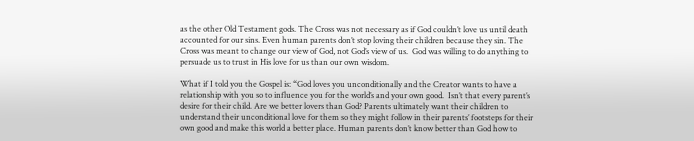as the other Old Testament gods. The Cross was not necessary as if God couldn’t love us until death accounted for our sins. Even human parents don’t stop loving their children because they sin. The Cross was meant to change our view of God, not God’s view of us.  God was willing to do anything to persuade us to trust in His love for us than our own wisdom.

What if I told you the Gospel is: “God loves you unconditionally and the Creator wants to have a relationship with you so to influence you for the world’s and your own good.  Isn’t that every parent’s desire for their child. Are we better lovers than God? Parents ultimately want their children to understand their unconditional love for them so they might follow in their parents’ footsteps for their own good and make this world a better place. Human parents don’t know better than God how to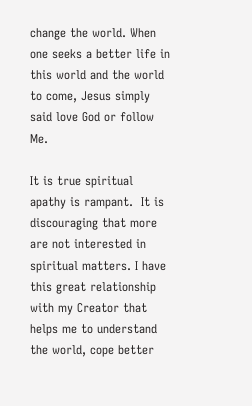change the world. When one seeks a better life in this world and the world to come, Jesus simply said love God or follow Me.

It is true spiritual apathy is rampant.  It is discouraging that more are not interested in spiritual matters. I have this great relationship with my Creator that helps me to understand the world, cope better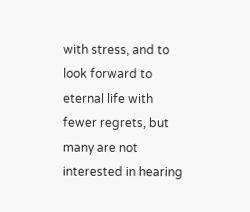with stress, and to look forward to eternal life with fewer regrets, but many are not interested in hearing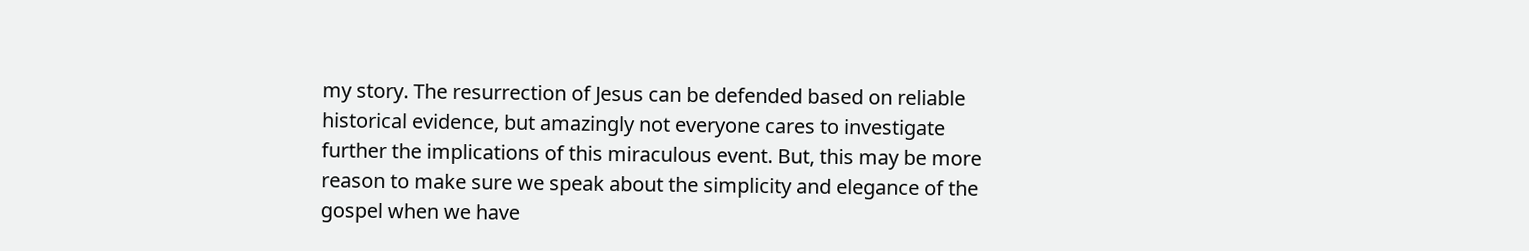my story. The resurrection of Jesus can be defended based on reliable historical evidence, but amazingly not everyone cares to investigate further the implications of this miraculous event. But, this may be more reason to make sure we speak about the simplicity and elegance of the gospel when we have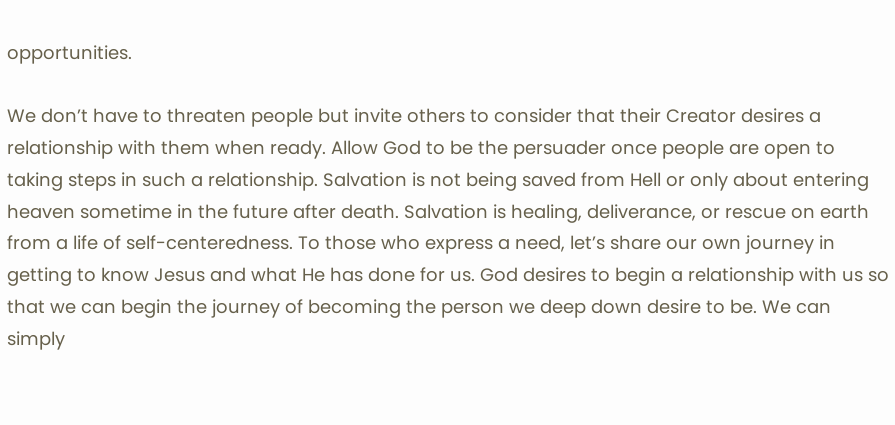opportunities.

We don’t have to threaten people but invite others to consider that their Creator desires a relationship with them when ready. Allow God to be the persuader once people are open to taking steps in such a relationship. Salvation is not being saved from Hell or only about entering heaven sometime in the future after death. Salvation is healing, deliverance, or rescue on earth from a life of self-centeredness. To those who express a need, let’s share our own journey in getting to know Jesus and what He has done for us. God desires to begin a relationship with us so that we can begin the journey of becoming the person we deep down desire to be. We can simply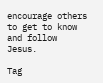encourage others to get to know and follow Jesus.

Tag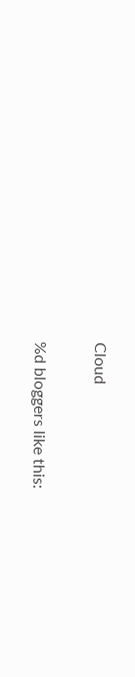Cloud

%d bloggers like this: